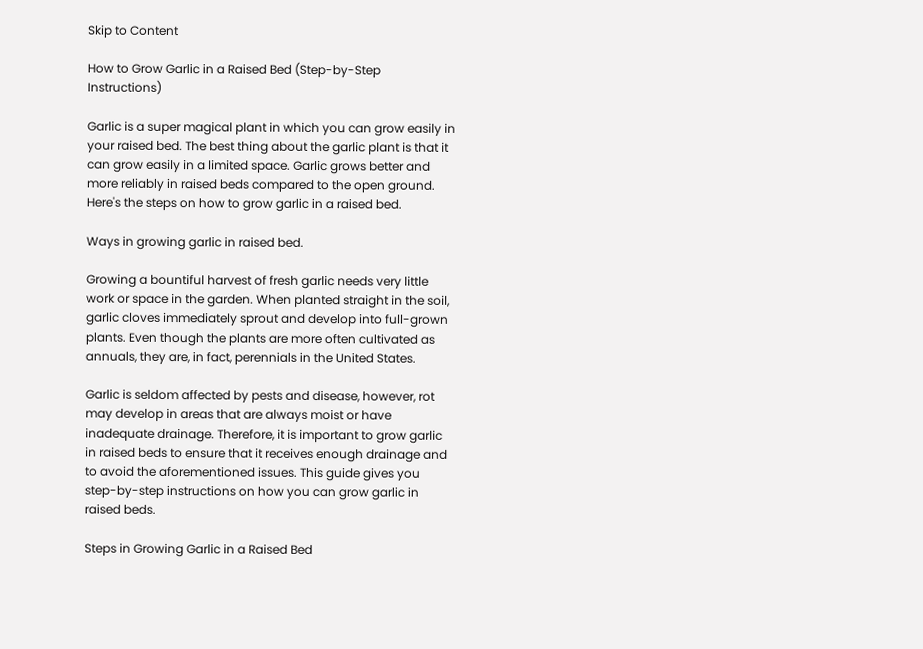Skip to Content

How to Grow Garlic in a Raised Bed (Step-by-Step Instructions)

Garlic is a super magical plant in which you can grow easily in your raised bed. The best thing about the garlic plant is that it can grow easily in a limited space. Garlic grows better and more reliably in raised beds compared to the open ground. Here's the steps on how to grow garlic in a raised bed.

Ways in growing garlic in raised bed.

Growing a bountiful harvest of fresh garlic needs very little work or space in the garden. When planted straight in the soil, garlic cloves immediately sprout and develop into full-grown plants. Even though the plants are more often cultivated as annuals, they are, in fact, perennials in the United States.

Garlic is seldom affected by pests and disease, however, rot may develop in areas that are always moist or have inadequate drainage. Therefore, it is important to grow garlic in raised beds to ensure that it receives enough drainage and to avoid the aforementioned issues. This guide gives you step-by-step instructions on how you can grow garlic in raised beds.

Steps in Growing Garlic in a Raised Bed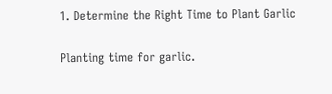1. Determine the Right Time to Plant Garlic

Planting time for garlic.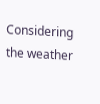Considering the weather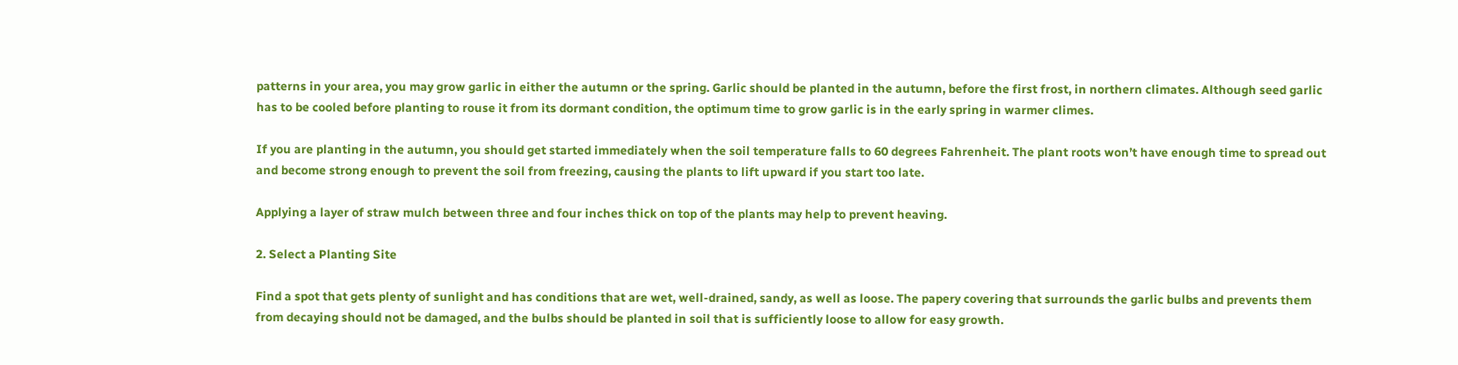patterns in your area, you may grow garlic in either the autumn or the spring. Garlic should be planted in the autumn, before the first frost, in northern climates. Although seed garlic has to be cooled before planting to rouse it from its dormant condition, the optimum time to grow garlic is in the early spring in warmer climes.

If you are planting in the autumn, you should get started immediately when the soil temperature falls to 60 degrees Fahrenheit. The plant roots won’t have enough time to spread out and become strong enough to prevent the soil from freezing, causing the plants to lift upward if you start too late.

Applying a layer of straw mulch between three and four inches thick on top of the plants may help to prevent heaving.

2. Select a Planting Site

Find a spot that gets plenty of sunlight and has conditions that are wet, well-drained, sandy, as well as loose. The papery covering that surrounds the garlic bulbs and prevents them from decaying should not be damaged, and the bulbs should be planted in soil that is sufficiently loose to allow for easy growth.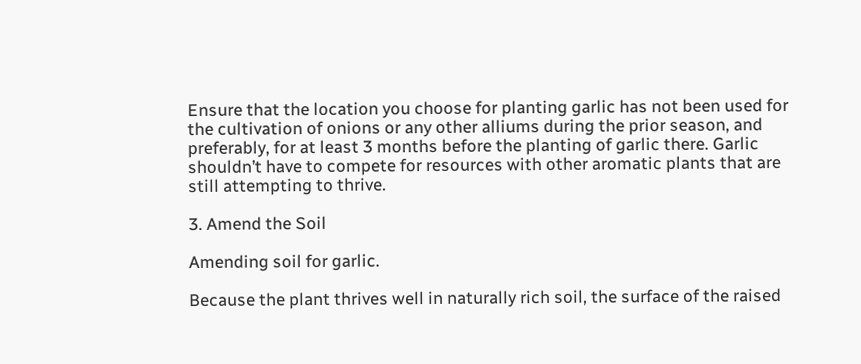Ensure that the location you choose for planting garlic has not been used for the cultivation of onions or any other alliums during the prior season, and preferably, for at least 3 months before the planting of garlic there. Garlic shouldn’t have to compete for resources with other aromatic plants that are still attempting to thrive.

3. Amend the Soil

Amending soil for garlic.

Because the plant thrives well in naturally rich soil, the surface of the raised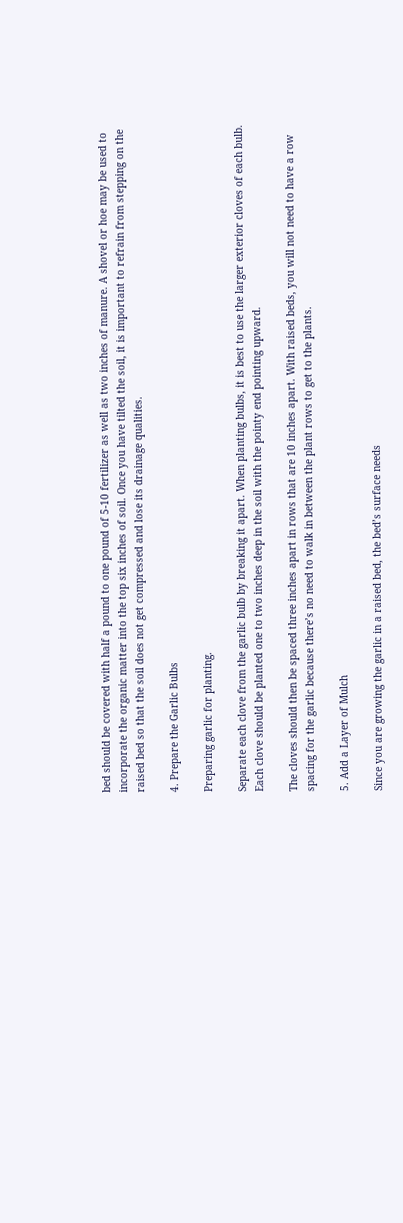bed should be covered with half a pound to one pound of 5-10 fertilizer as well as two inches of manure. A shovel or hoe may be used to incorporate the organic matter into the top six inches of soil. Once you have tilted the soil, it is important to refrain from stepping on the raised bed so that the soil does not get compressed and lose its drainage qualities.

4. Prepare the Garlic Bulbs

Preparing garlic for planting.

Separate each clove from the garlic bulb by breaking it apart. When planting bulbs, it is best to use the larger exterior cloves of each bulb. Each clove should be planted one to two inches deep in the soil with the pointy end pointing upward.

The cloves should then be spaced three inches apart in rows that are 10 inches apart. With raised beds, you will not need to have a row spacing for the garlic because there’s no need to walk in between the plant rows to get to the plants.

5. Add a Layer of Mulch

Since you are growing the garlic in a raised bed, the bed’s surface needs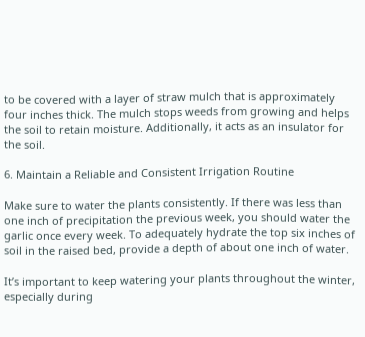to be covered with a layer of straw mulch that is approximately four inches thick. The mulch stops weeds from growing and helps the soil to retain moisture. Additionally, it acts as an insulator for the soil.

6. Maintain a Reliable and Consistent Irrigation Routine

Make sure to water the plants consistently. If there was less than one inch of precipitation the previous week, you should water the garlic once every week. To adequately hydrate the top six inches of soil in the raised bed, provide a depth of about one inch of water.

It’s important to keep watering your plants throughout the winter, especially during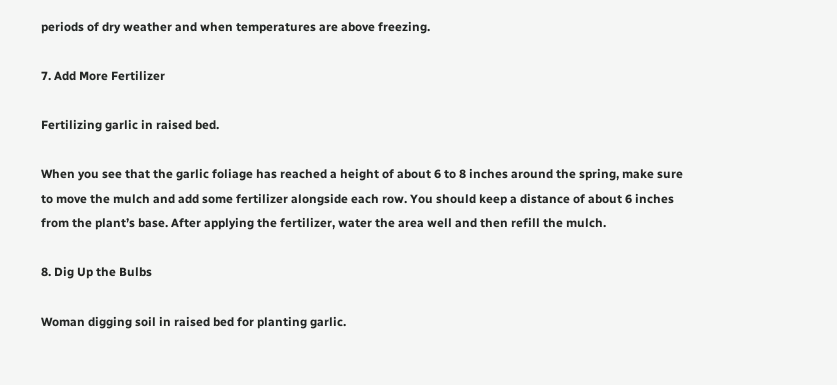periods of dry weather and when temperatures are above freezing.

7. Add More Fertilizer

Fertilizing garlic in raised bed.

When you see that the garlic foliage has reached a height of about 6 to 8 inches around the spring, make sure to move the mulch and add some fertilizer alongside each row. You should keep a distance of about 6 inches from the plant’s base. After applying the fertilizer, water the area well and then refill the mulch.

8. Dig Up the Bulbs

Woman digging soil in raised bed for planting garlic.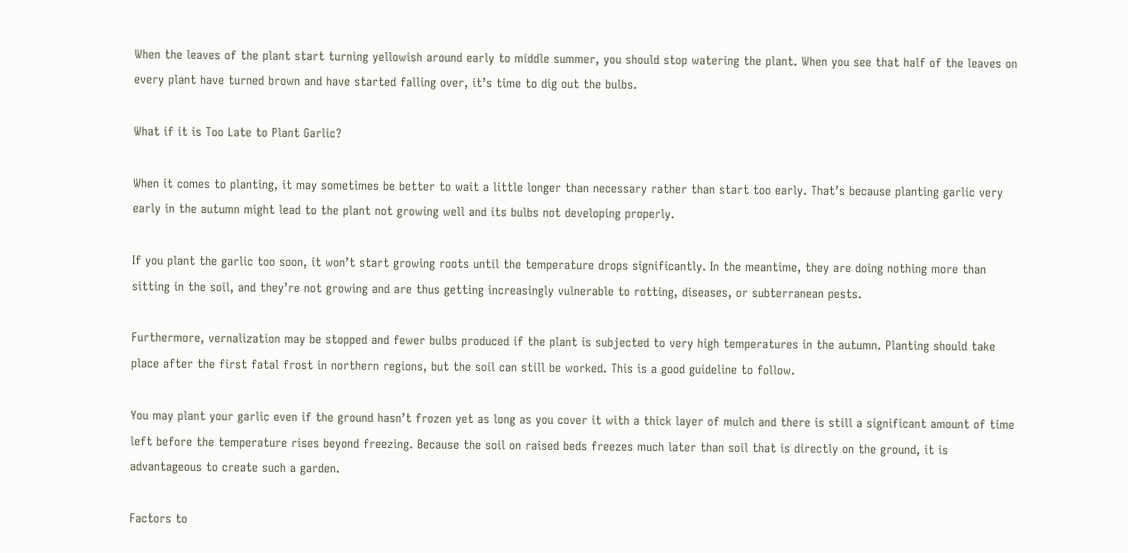When the leaves of the plant start turning yellowish around early to middle summer, you should stop watering the plant. When you see that half of the leaves on every plant have turned brown and have started falling over, it’s time to dig out the bulbs.

What if it is Too Late to Plant Garlic?

When it comes to planting, it may sometimes be better to wait a little longer than necessary rather than start too early. That’s because planting garlic very early in the autumn might lead to the plant not growing well and its bulbs not developing properly.

If you plant the garlic too soon, it won’t start growing roots until the temperature drops significantly. In the meantime, they are doing nothing more than sitting in the soil, and they’re not growing and are thus getting increasingly vulnerable to rotting, diseases, or subterranean pests.

Furthermore, vernalization may be stopped and fewer bulbs produced if the plant is subjected to very high temperatures in the autumn. Planting should take place after the first fatal frost in northern regions, but the soil can still be worked. This is a good guideline to follow.

You may plant your garlic even if the ground hasn’t frozen yet as long as you cover it with a thick layer of mulch and there is still a significant amount of time left before the temperature rises beyond freezing. Because the soil on raised beds freezes much later than soil that is directly on the ground, it is advantageous to create such a garden.

Factors to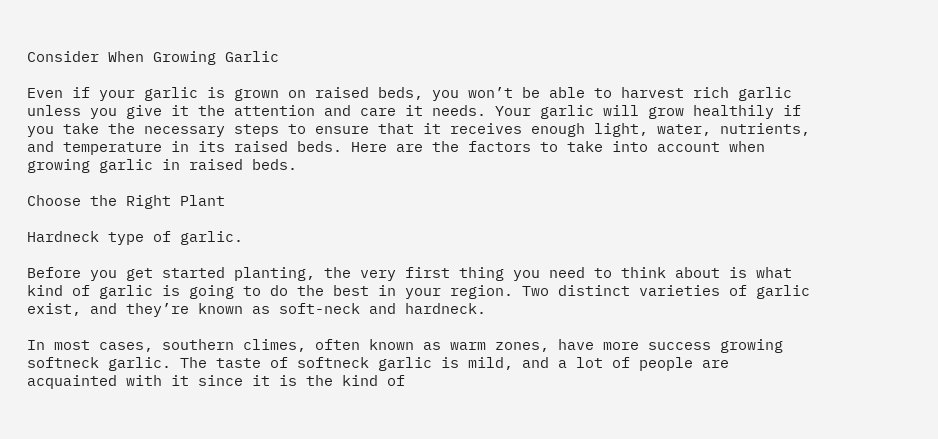Consider When Growing Garlic

Even if your garlic is grown on raised beds, you won’t be able to harvest rich garlic unless you give it the attention and care it needs. Your garlic will grow healthily if you take the necessary steps to ensure that it receives enough light, water, nutrients, and temperature in its raised beds. Here are the factors to take into account when growing garlic in raised beds.

Choose the Right Plant

Hardneck type of garlic.

Before you get started planting, the very first thing you need to think about is what kind of garlic is going to do the best in your region. Two distinct varieties of garlic exist, and they’re known as soft-neck and hardneck.

In most cases, southern climes, often known as warm zones, have more success growing softneck garlic. The taste of softneck garlic is mild, and a lot of people are acquainted with it since it is the kind of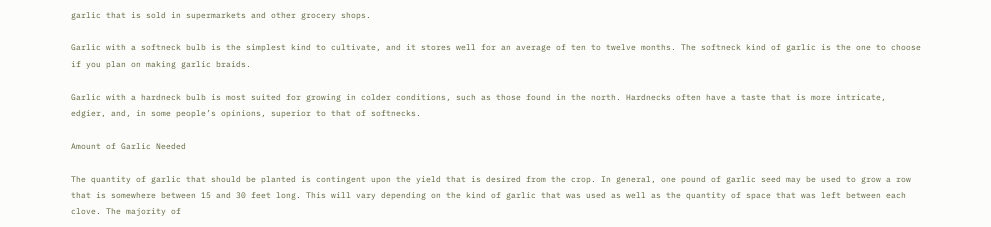garlic that is sold in supermarkets and other grocery shops.

Garlic with a softneck bulb is the simplest kind to cultivate, and it stores well for an average of ten to twelve months. The softneck kind of garlic is the one to choose if you plan on making garlic braids.

Garlic with a hardneck bulb is most suited for growing in colder conditions, such as those found in the north. Hardnecks often have a taste that is more intricate, edgier, and, in some people’s opinions, superior to that of softnecks.

Amount of Garlic Needed

The quantity of garlic that should be planted is contingent upon the yield that is desired from the crop. In general, one pound of garlic seed may be used to grow a row that is somewhere between 15 and 30 feet long. This will vary depending on the kind of garlic that was used as well as the quantity of space that was left between each clove. The majority of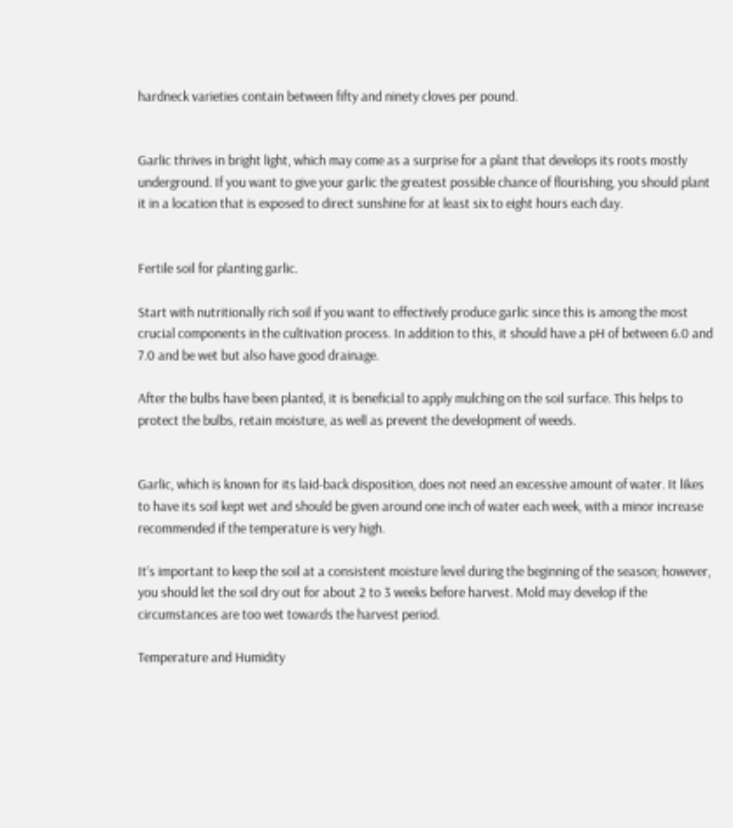hardneck varieties contain between fifty and ninety cloves per pound.


Garlic thrives in bright light, which may come as a surprise for a plant that develops its roots mostly underground. If you want to give your garlic the greatest possible chance of flourishing, you should plant it in a location that is exposed to direct sunshine for at least six to eight hours each day.


Fertile soil for planting garlic.

Start with nutritionally rich soil if you want to effectively produce garlic since this is among the most crucial components in the cultivation process. In addition to this, it should have a pH of between 6.0 and 7.0 and be wet but also have good drainage.

After the bulbs have been planted, it is beneficial to apply mulching on the soil surface. This helps to protect the bulbs, retain moisture, as well as prevent the development of weeds.


Garlic, which is known for its laid-back disposition, does not need an excessive amount of water. It likes to have its soil kept wet and should be given around one inch of water each week, with a minor increase recommended if the temperature is very high.

It’s important to keep the soil at a consistent moisture level during the beginning of the season; however, you should let the soil dry out for about 2 to 3 weeks before harvest. Mold may develop if the circumstances are too wet towards the harvest period.

Temperature and Humidity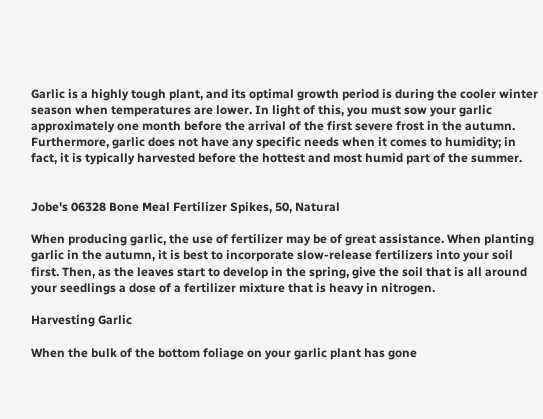Garlic is a highly tough plant, and its optimal growth period is during the cooler winter season when temperatures are lower. In light of this, you must sow your garlic approximately one month before the arrival of the first severe frost in the autumn. Furthermore, garlic does not have any specific needs when it comes to humidity; in fact, it is typically harvested before the hottest and most humid part of the summer.


Jobe's 06328 Bone Meal Fertilizer Spikes, 50, Natural

When producing garlic, the use of fertilizer may be of great assistance. When planting garlic in the autumn, it is best to incorporate slow-release fertilizers into your soil first. Then, as the leaves start to develop in the spring, give the soil that is all around your seedlings a dose of a fertilizer mixture that is heavy in nitrogen.

Harvesting Garlic

When the bulk of the bottom foliage on your garlic plant has gone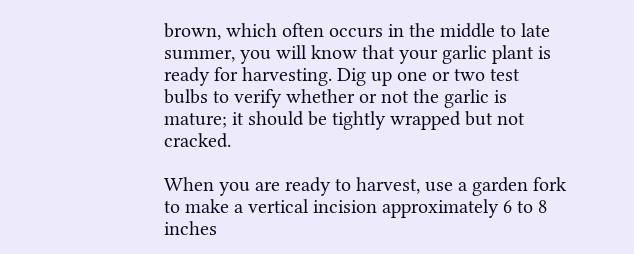brown, which often occurs in the middle to late summer, you will know that your garlic plant is ready for harvesting. Dig up one or two test bulbs to verify whether or not the garlic is mature; it should be tightly wrapped but not cracked.

When you are ready to harvest, use a garden fork to make a vertical incision approximately 6 to 8 inches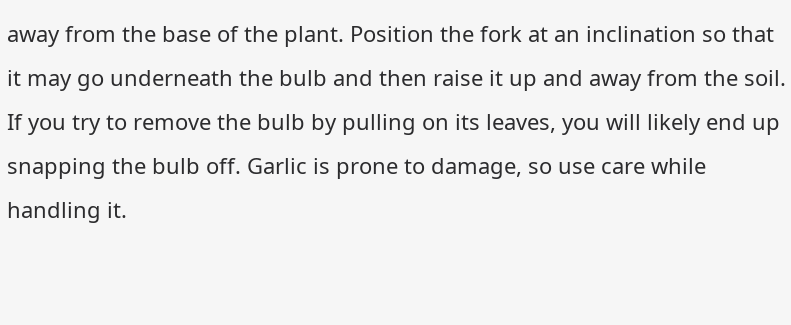away from the base of the plant. Position the fork at an inclination so that it may go underneath the bulb and then raise it up and away from the soil. If you try to remove the bulb by pulling on its leaves, you will likely end up snapping the bulb off. Garlic is prone to damage, so use care while handling it.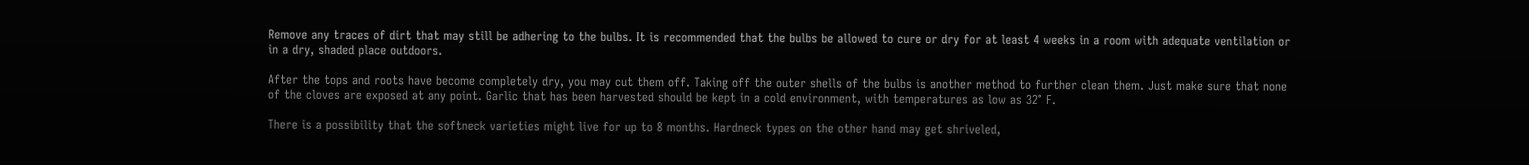Remove any traces of dirt that may still be adhering to the bulbs. It is recommended that the bulbs be allowed to cure or dry for at least 4 weeks in a room with adequate ventilation or in a dry, shaded place outdoors.

After the tops and roots have become completely dry, you may cut them off. Taking off the outer shells of the bulbs is another method to further clean them. Just make sure that none of the cloves are exposed at any point. Garlic that has been harvested should be kept in a cold environment, with temperatures as low as 32° F.

There is a possibility that the softneck varieties might live for up to 8 months. Hardneck types on the other hand may get shriveled,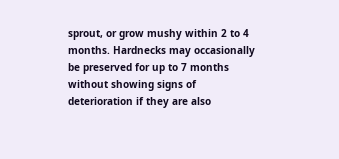sprout, or grow mushy within 2 to 4 months. Hardnecks may occasionally be preserved for up to 7 months without showing signs of deterioration if they are also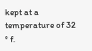kept at a temperature of 32 ° f.